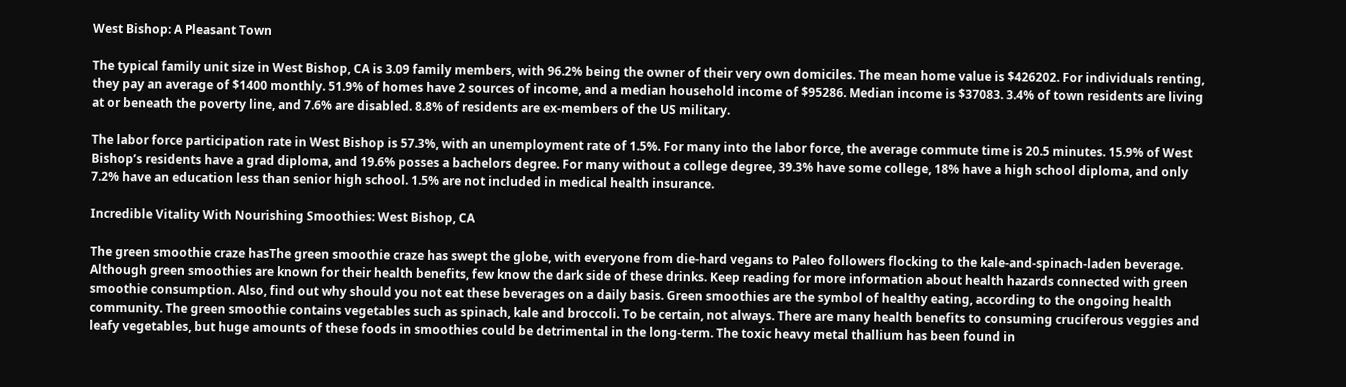West Bishop: A Pleasant Town

The typical family unit size in West Bishop, CA is 3.09 family members, with 96.2% being the owner of their very own domiciles. The mean home value is $426202. For individuals renting, they pay an average of $1400 monthly. 51.9% of homes have 2 sources of income, and a median household income of $95286. Median income is $37083. 3.4% of town residents are living at or beneath the poverty line, and 7.6% are disabled. 8.8% of residents are ex-members of the US military.

The labor force participation rate in West Bishop is 57.3%, with an unemployment rate of 1.5%. For many into the labor force, the average commute time is 20.5 minutes. 15.9% of West Bishop’s residents have a grad diploma, and 19.6% posses a bachelors degree. For many without a college degree, 39.3% have some college, 18% have a high school diploma, and only 7.2% have an education less than senior high school. 1.5% are not included in medical health insurance.

Incredible Vitality With Nourishing Smoothies: West Bishop, CA

The green smoothie craze hasThe green smoothie craze has swept the globe, with everyone from die-hard vegans to Paleo followers flocking to the kale-and-spinach-laden beverage. Although green smoothies are known for their health benefits, few know the dark side of these drinks. Keep reading for more information about health hazards connected with green smoothie consumption. Also, find out why should you not eat these beverages on a daily basis. Green smoothies are the symbol of healthy eating, according to the ongoing health community. The green smoothie contains vegetables such as spinach, kale and broccoli. To be certain, not always. There are many health benefits to consuming cruciferous veggies and leafy vegetables, but huge amounts of these foods in smoothies could be detrimental in the long-term. The toxic heavy metal thallium has been found in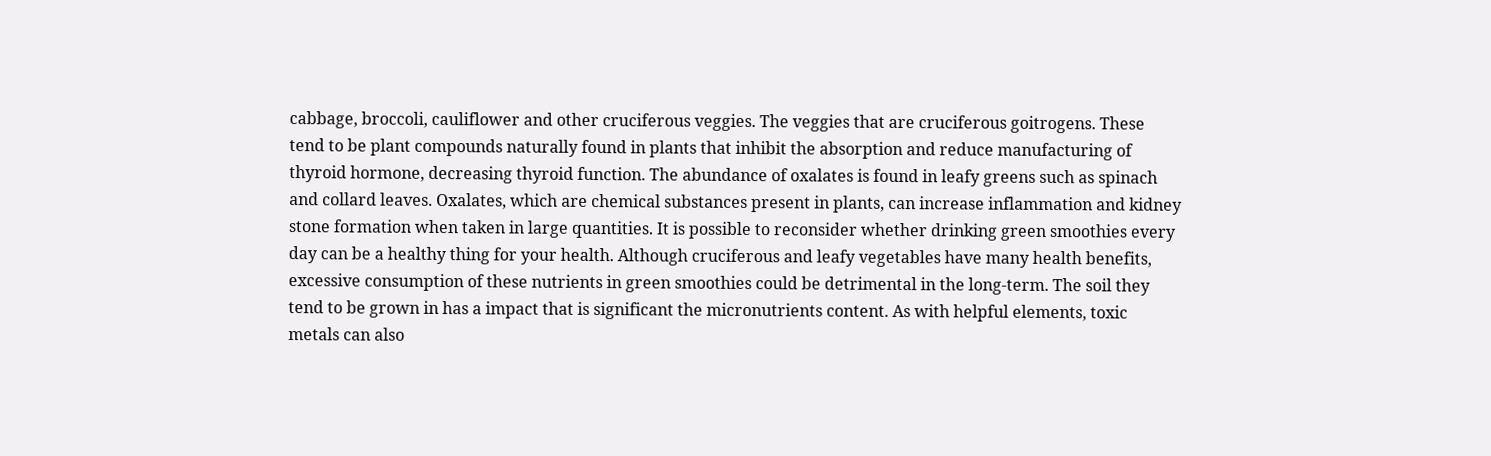cabbage, broccoli, cauliflower and other cruciferous veggies. The veggies that are cruciferous goitrogens. These tend to be plant compounds naturally found in plants that inhibit the absorption and reduce manufacturing of thyroid hormone, decreasing thyroid function. The abundance of oxalates is found in leafy greens such as spinach and collard leaves. Oxalates, which are chemical substances present in plants, can increase inflammation and kidney stone formation when taken in large quantities. It is possible to reconsider whether drinking green smoothies every day can be a healthy thing for your health. Although cruciferous and leafy vegetables have many health benefits, excessive consumption of these nutrients in green smoothies could be detrimental in the long-term. The soil they tend to be grown in has a impact that is significant the micronutrients content. As with helpful elements, toxic metals can also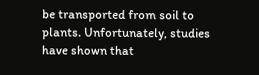be transported from soil to plants. Unfortunately, studies have shown that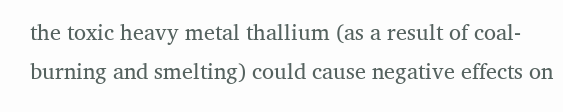the toxic heavy metal thallium (as a result of coal-burning and smelting) could cause negative effects on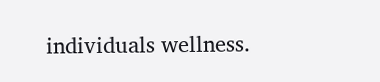individuals wellness.